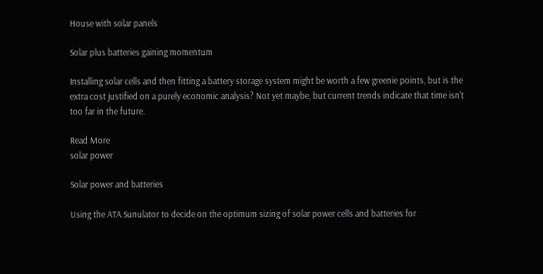House with solar panels

Solar plus batteries gaining momentum

Installing solar cells and then fitting a battery storage system might be worth a few greenie points, but is the extra cost justified on a purely economic analysis? Not yet maybe, but current trends indicate that time isn't too far in the future.

Read More
solar power

Solar power and batteries

Using the ATA Sunulator to decide on the optimum sizing of solar power cells and batteries for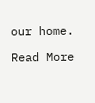our home.

Read More